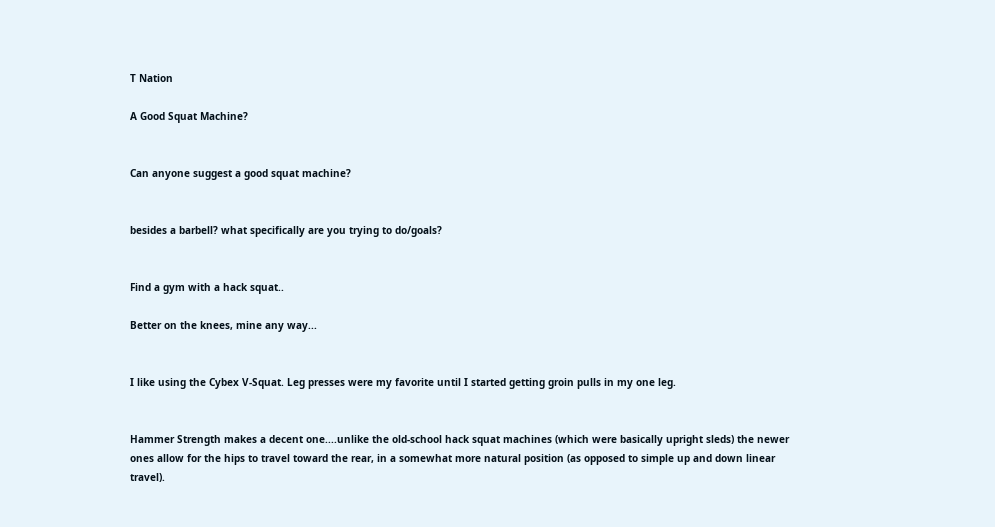T Nation

A Good Squat Machine?


Can anyone suggest a good squat machine?


besides a barbell? what specifically are you trying to do/goals?


Find a gym with a hack squat..

Better on the knees, mine any way...


I like using the Cybex V-Squat. Leg presses were my favorite until I started getting groin pulls in my one leg.


Hammer Strength makes a decent one....unlike the old-school hack squat machines (which were basically upright sleds) the newer ones allow for the hips to travel toward the rear, in a somewhat more natural position (as opposed to simple up and down linear travel).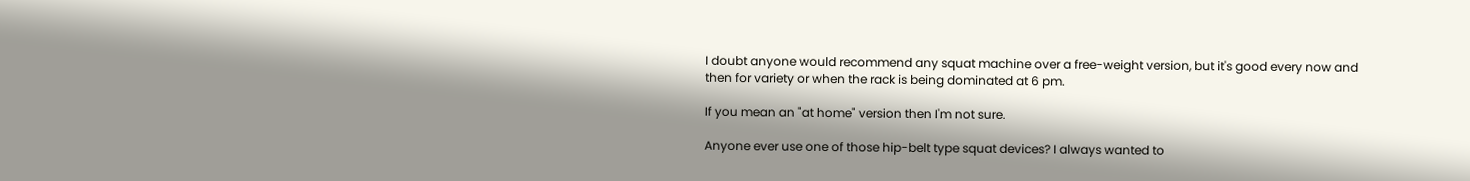I doubt anyone would recommend any squat machine over a free-weight version, but it's good every now and then for variety or when the rack is being dominated at 6 pm.

If you mean an "at home" version then I'm not sure.

Anyone ever use one of those hip-belt type squat devices? I always wanted to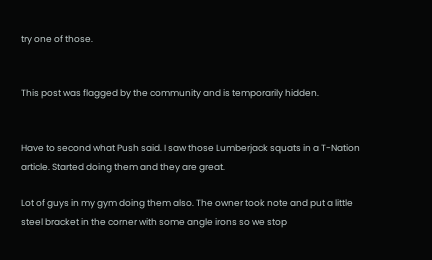try one of those.


This post was flagged by the community and is temporarily hidden.


Have to second what Push said. I saw those Lumberjack squats in a T-Nation article. Started doing them and they are great.

Lot of guys in my gym doing them also. The owner took note and put a little steel bracket in the corner with some angle irons so we stop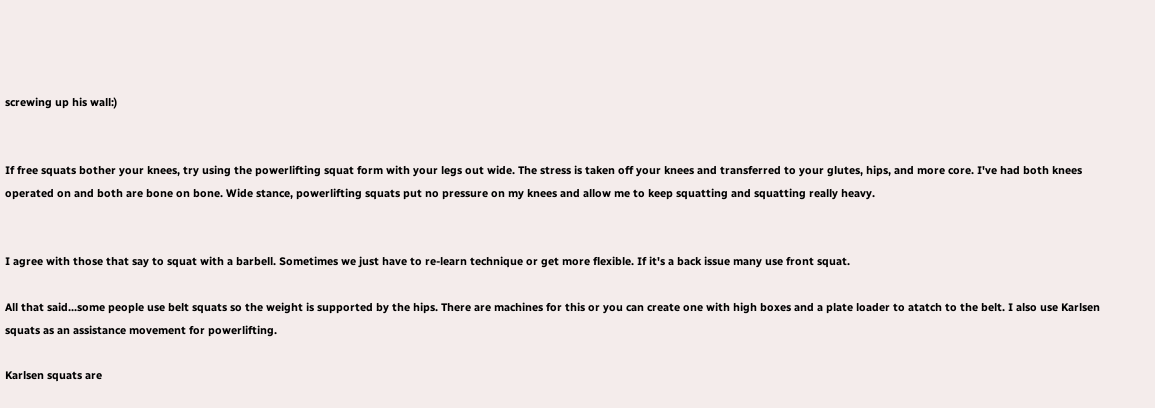screwing up his wall:)


If free squats bother your knees, try using the powerlifting squat form with your legs out wide. The stress is taken off your knees and transferred to your glutes, hips, and more core. I've had both knees operated on and both are bone on bone. Wide stance, powerlifting squats put no pressure on my knees and allow me to keep squatting and squatting really heavy.


I agree with those that say to squat with a barbell. Sometimes we just have to re-learn technique or get more flexible. If it's a back issue many use front squat.

All that said...some people use belt squats so the weight is supported by the hips. There are machines for this or you can create one with high boxes and a plate loader to atatch to the belt. I also use Karlsen squats as an assistance movement for powerlifting.

Karlsen squats are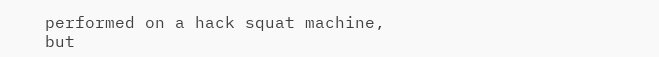performed on a hack squat machine, but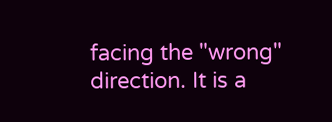facing the "wrong" direction. It is a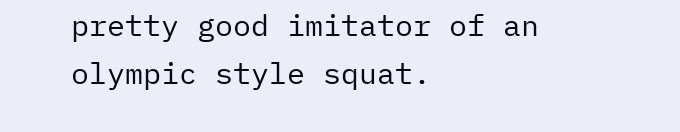pretty good imitator of an olympic style squat.